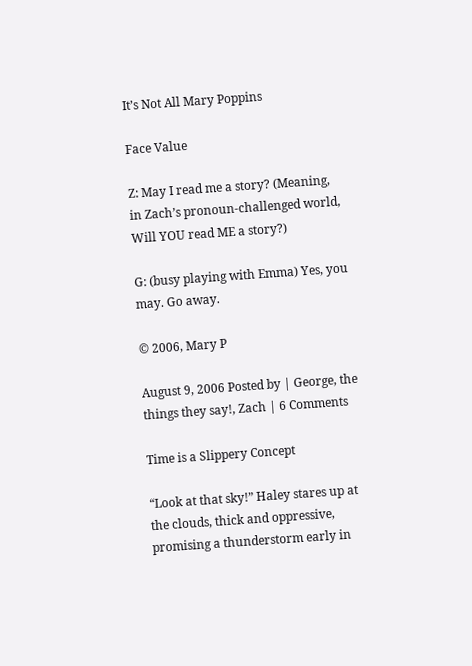It’s Not All Mary Poppins

Face Value

Z: May I read me a story? (Meaning, in Zach’s pronoun-challenged world, Will YOU read ME a story?)

G: (busy playing with Emma) Yes, you may. Go away.

© 2006, Mary P

August 9, 2006 Posted by | George, the things they say!, Zach | 6 Comments

Time is a Slippery Concept

“Look at that sky!” Haley stares up at the clouds, thick and oppressive, promising a thunderstorm early in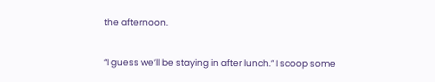the afternoon.

“I guess we’ll be staying in after lunch.” I scoop some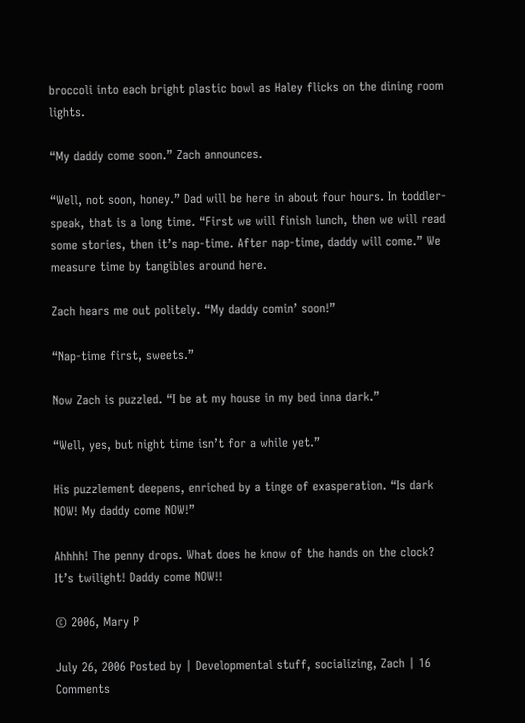broccoli into each bright plastic bowl as Haley flicks on the dining room lights.

“My daddy come soon.” Zach announces.

“Well, not soon, honey.” Dad will be here in about four hours. In toddler-speak, that is a long time. “First we will finish lunch, then we will read some stories, then it’s nap-time. After nap-time, daddy will come.” We measure time by tangibles around here.

Zach hears me out politely. “My daddy comin’ soon!”

“Nap-time first, sweets.”

Now Zach is puzzled. “I be at my house in my bed inna dark.”

“Well, yes, but night time isn’t for a while yet.”

His puzzlement deepens, enriched by a tinge of exasperation. “Is dark NOW! My daddy come NOW!”

Ahhhh! The penny drops. What does he know of the hands on the clock? It’s twilight! Daddy come NOW!!

© 2006, Mary P

July 26, 2006 Posted by | Developmental stuff, socializing, Zach | 16 Comments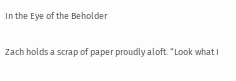In the Eye of the Beholder

Zach holds a scrap of paper proudly aloft. “Look what I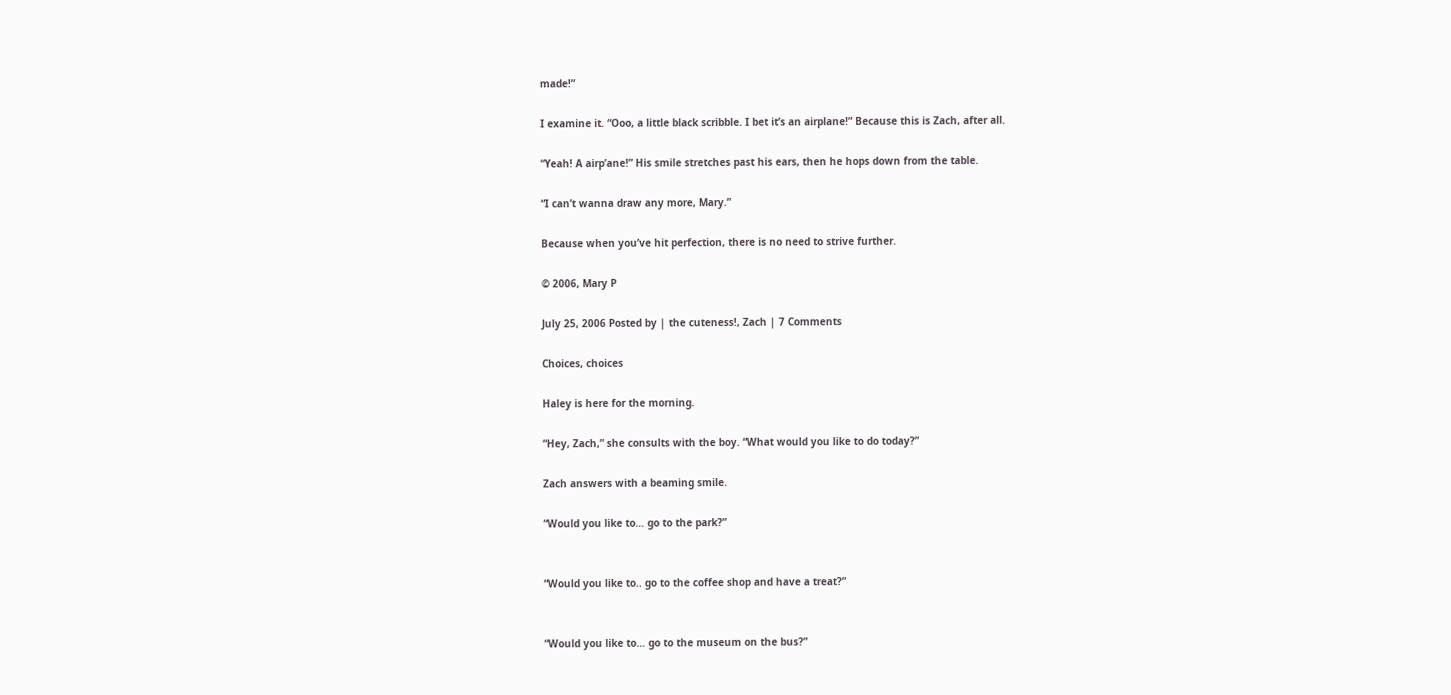made!”

I examine it. “Ooo, a little black scribble. I bet it’s an airplane!” Because this is Zach, after all.

“Yeah! A airp’ane!” His smile stretches past his ears, then he hops down from the table.

“I can’t wanna draw any more, Mary.”

Because when you’ve hit perfection, there is no need to strive further.

© 2006, Mary P

July 25, 2006 Posted by | the cuteness!, Zach | 7 Comments

Choices, choices

Haley is here for the morning.

“Hey, Zach,” she consults with the boy. “What would you like to do today?”

Zach answers with a beaming smile.

“Would you like to… go to the park?”


“Would you like to.. go to the coffee shop and have a treat?”


“Would you like to… go to the museum on the bus?”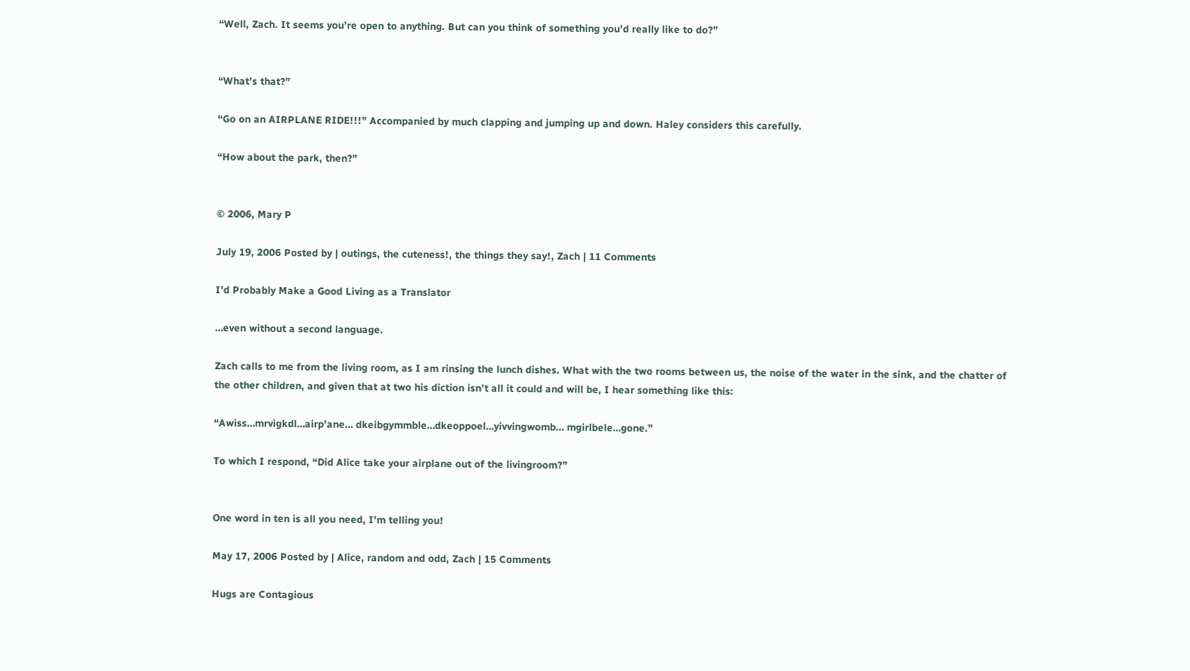“Well, Zach. It seems you’re open to anything. But can you think of something you’d really like to do?”


“What’s that?”

“Go on an AIRPLANE RIDE!!!” Accompanied by much clapping and jumping up and down. Haley considers this carefully.

“How about the park, then?”


© 2006, Mary P

July 19, 2006 Posted by | outings, the cuteness!, the things they say!, Zach | 11 Comments

I’d Probably Make a Good Living as a Translator

…even without a second language.

Zach calls to me from the living room, as I am rinsing the lunch dishes. What with the two rooms between us, the noise of the water in the sink, and the chatter of the other children, and given that at two his diction isn’t all it could and will be, I hear something like this:

“Awiss…mrvigkdl…airp’ane… dkeibgymmble…dkeoppoel…yivvingwomb… mgirlbele…gone.”

To which I respond, “Did Alice take your airplane out of the livingroom?”


One word in ten is all you need, I’m telling you!

May 17, 2006 Posted by | Alice, random and odd, Zach | 15 Comments

Hugs are Contagious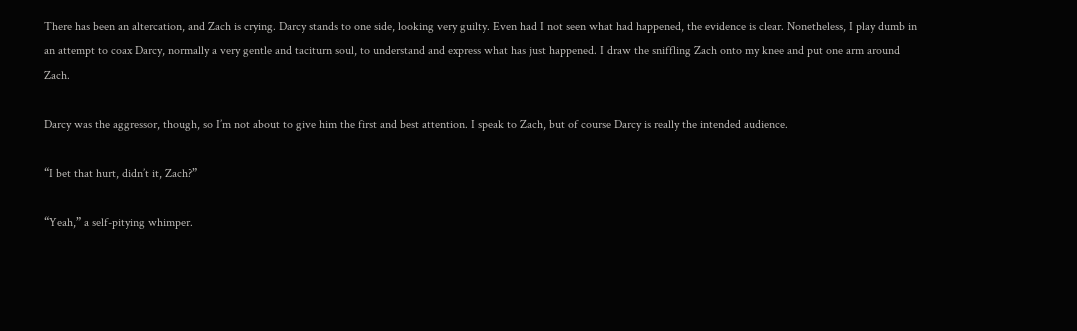There has been an altercation, and Zach is crying. Darcy stands to one side, looking very guilty. Even had I not seen what had happened, the evidence is clear. Nonetheless, I play dumb in an attempt to coax Darcy, normally a very gentle and taciturn soul, to understand and express what has just happened. I draw the sniffling Zach onto my knee and put one arm around Zach.

Darcy was the aggressor, though, so I’m not about to give him the first and best attention. I speak to Zach, but of course Darcy is really the intended audience.

“I bet that hurt, didn’t it, Zach?”

“Yeah,” a self-pitying whimper.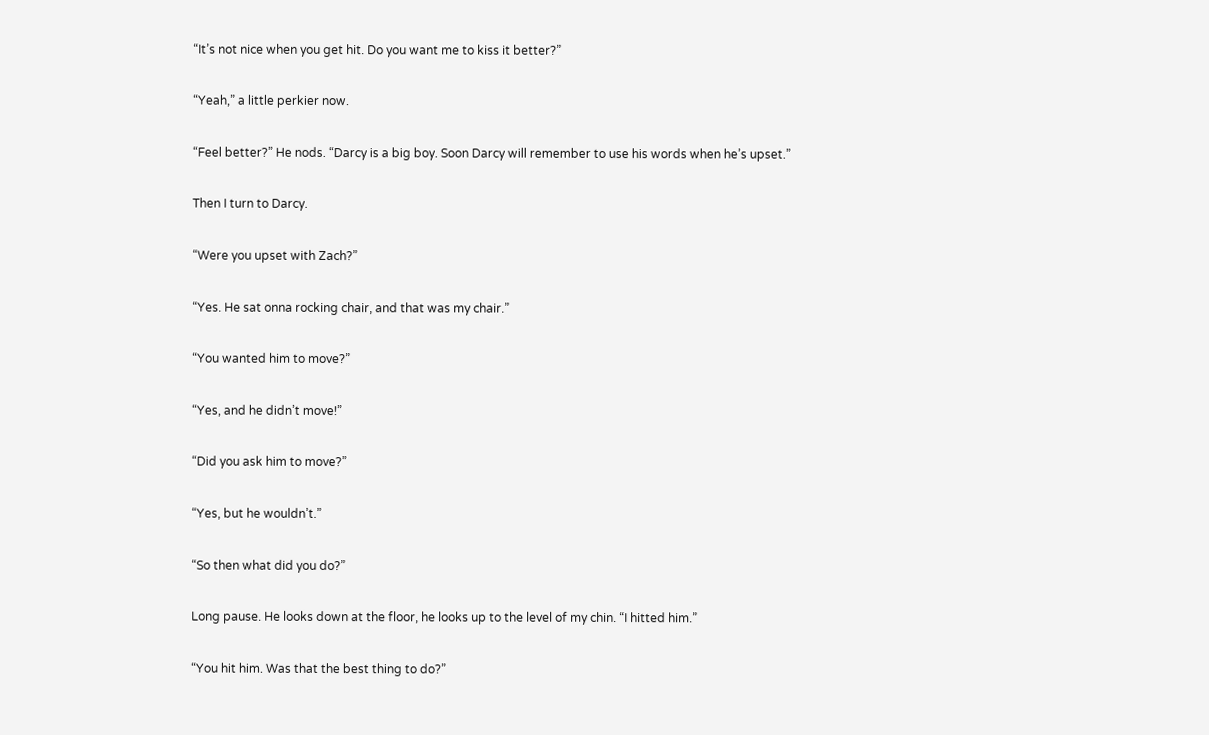“It’s not nice when you get hit. Do you want me to kiss it better?”

“Yeah,” a little perkier now.

“Feel better?” He nods. “Darcy is a big boy. Soon Darcy will remember to use his words when he’s upset.”

Then I turn to Darcy.

“Were you upset with Zach?”

“Yes. He sat onna rocking chair, and that was my chair.”

“You wanted him to move?”

“Yes, and he didn’t move!”

“Did you ask him to move?”

“Yes, but he wouldn’t.”

“So then what did you do?”

Long pause. He looks down at the floor, he looks up to the level of my chin. “I hitted him.”

“You hit him. Was that the best thing to do?”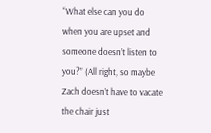“What else can you do when you are upset and someone doesn’t listen to you?” (All right, so maybe Zach doesn’t have to vacate the chair just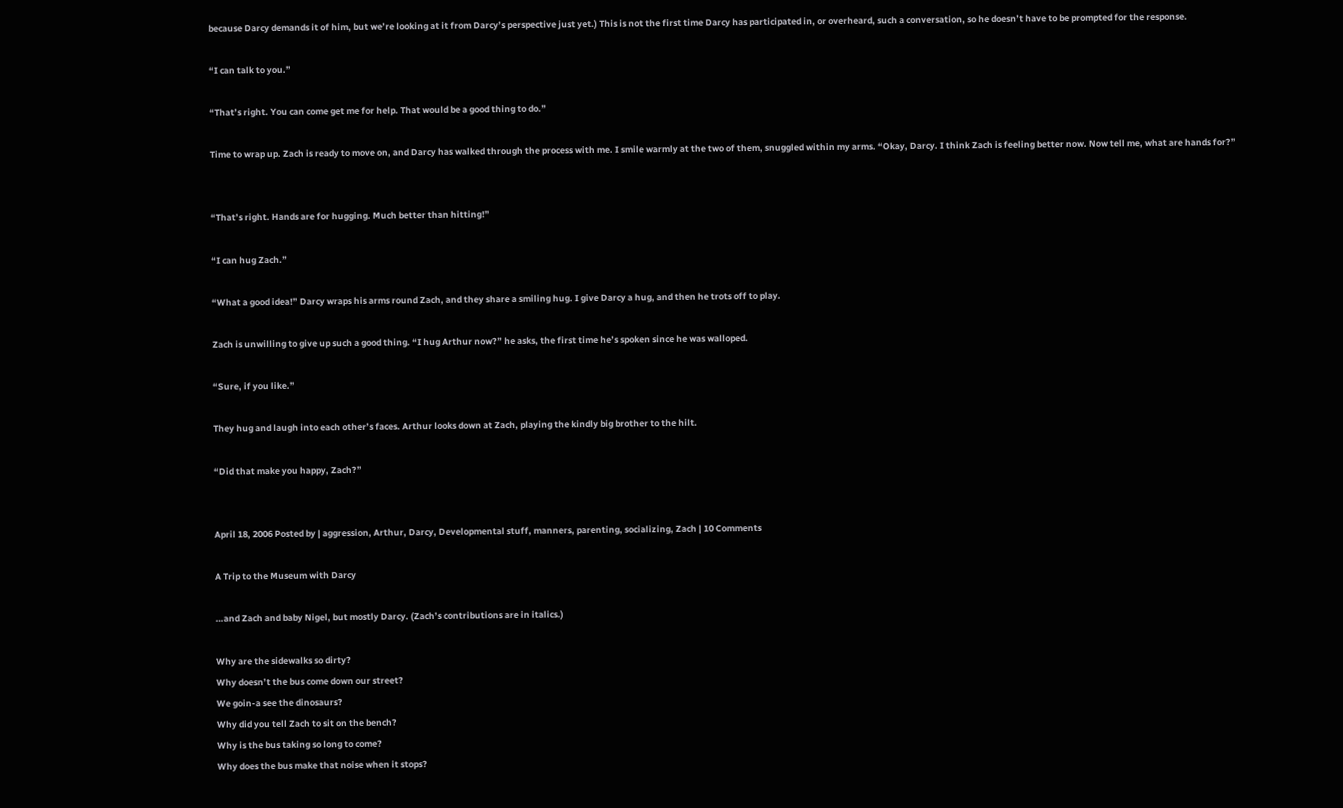because Darcy demands it of him, but we’re looking at it from Darcy’s perspective just yet.) This is not the first time Darcy has participated in, or overheard, such a conversation, so he doesn’t have to be prompted for the response.

“I can talk to you.”

“That’s right. You can come get me for help. That would be a good thing to do.”

Time to wrap up. Zach is ready to move on, and Darcy has walked through the process with me. I smile warmly at the two of them, snuggled within my arms. “Okay, Darcy. I think Zach is feeling better now. Now tell me, what are hands for?”


“That’s right. Hands are for hugging. Much better than hitting!”

“I can hug Zach.”

“What a good idea!” Darcy wraps his arms round Zach, and they share a smiling hug. I give Darcy a hug, and then he trots off to play.

Zach is unwilling to give up such a good thing. “I hug Arthur now?” he asks, the first time he’s spoken since he was walloped.

“Sure, if you like.”

They hug and laugh into each other’s faces. Arthur looks down at Zach, playing the kindly big brother to the hilt.

“Did that make you happy, Zach?”


April 18, 2006 Posted by | aggression, Arthur, Darcy, Developmental stuff, manners, parenting, socializing, Zach | 10 Comments

A Trip to the Museum with Darcy

…and Zach and baby Nigel, but mostly Darcy. (Zach’s contributions are in italics.)

Why are the sidewalks so dirty?
Why doesn’t the bus come down our street?
We goin-a see the dinosaurs?
Why did you tell Zach to sit on the bench?
Why is the bus taking so long to come?
Why does the bus make that noise when it stops?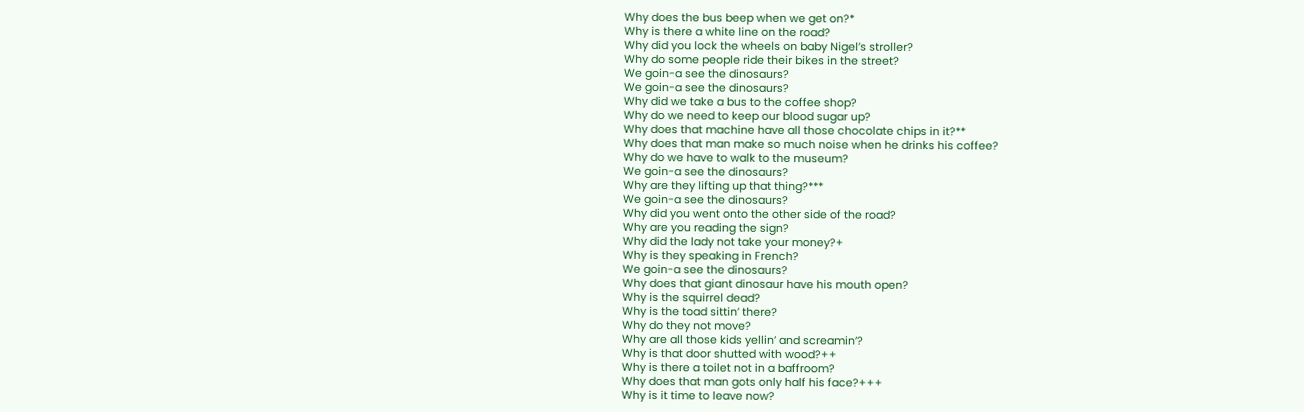Why does the bus beep when we get on?*
Why is there a white line on the road?
Why did you lock the wheels on baby Nigel’s stroller?
Why do some people ride their bikes in the street?
We goin-a see the dinosaurs?
We goin-a see the dinosaurs?
Why did we take a bus to the coffee shop?
Why do we need to keep our blood sugar up?
Why does that machine have all those chocolate chips in it?**
Why does that man make so much noise when he drinks his coffee?
Why do we have to walk to the museum?
We goin-a see the dinosaurs?
Why are they lifting up that thing?***
We goin-a see the dinosaurs?
Why did you went onto the other side of the road?
Why are you reading the sign?
Why did the lady not take your money?+
Why is they speaking in French?
We goin-a see the dinosaurs?
Why does that giant dinosaur have his mouth open?
Why is the squirrel dead?
Why is the toad sittin’ there?
Why do they not move?
Why are all those kids yellin’ and screamin’?
Why is that door shutted with wood?++
Why is there a toilet not in a baffroom?
Why does that man gots only half his face?+++
Why is it time to leave now?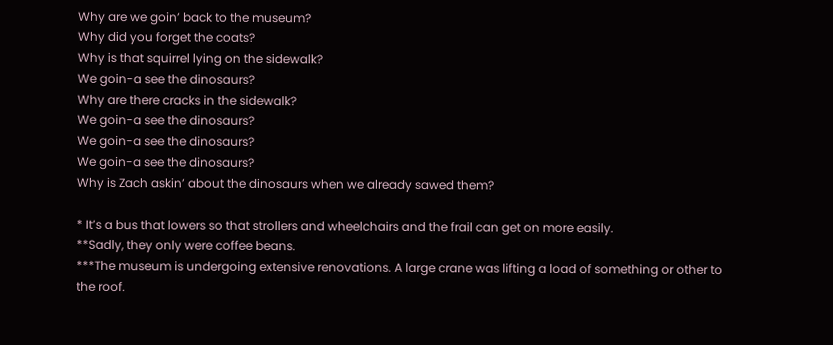Why are we goin’ back to the museum?
Why did you forget the coats?
Why is that squirrel lying on the sidewalk?
We goin-a see the dinosaurs?
Why are there cracks in the sidewalk?
We goin-a see the dinosaurs?
We goin-a see the dinosaurs?
We goin-a see the dinosaurs?
Why is Zach askin’ about the dinosaurs when we already sawed them?

* It’s a bus that lowers so that strollers and wheelchairs and the frail can get on more easily.
**Sadly, they only were coffee beans.
***The museum is undergoing extensive renovations. A large crane was lifting a load of something or other to the roof.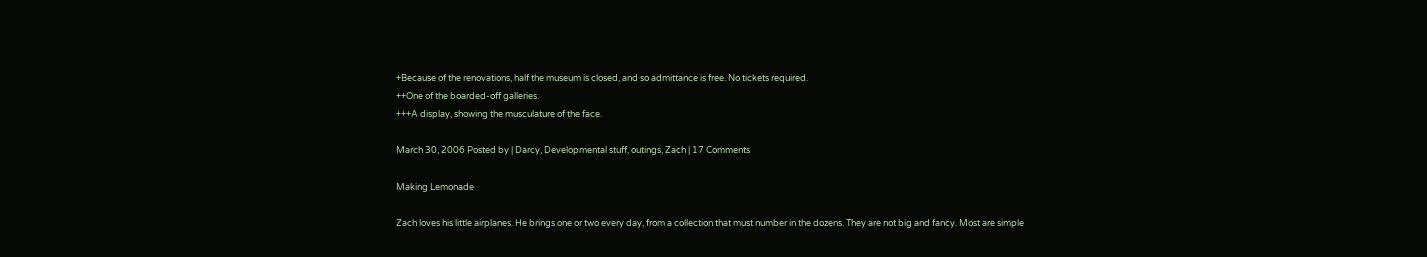+Because of the renovations, half the museum is closed, and so admittance is free. No tickets required.
++One of the boarded-off galleries.
+++A display, showing the musculature of the face.

March 30, 2006 Posted by | Darcy, Developmental stuff, outings, Zach | 17 Comments

Making Lemonade

Zach loves his little airplanes. He brings one or two every day, from a collection that must number in the dozens. They are not big and fancy. Most are simple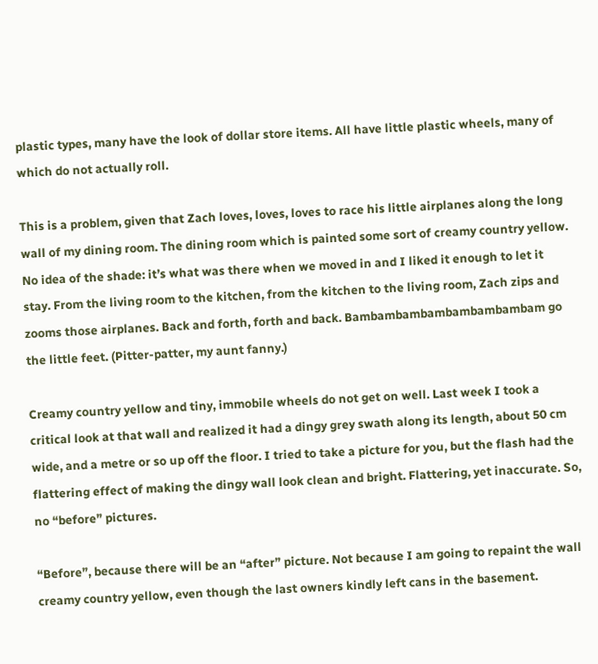plastic types, many have the look of dollar store items. All have little plastic wheels, many of which do not actually roll.

This is a problem, given that Zach loves, loves, loves to race his little airplanes along the long wall of my dining room. The dining room which is painted some sort of creamy country yellow. No idea of the shade: it’s what was there when we moved in and I liked it enough to let it stay. From the living room to the kitchen, from the kitchen to the living room, Zach zips and zooms those airplanes. Back and forth, forth and back. Bambambambambambambambam go the little feet. (Pitter-patter, my aunt fanny.)

Creamy country yellow and tiny, immobile wheels do not get on well. Last week I took a critical look at that wall and realized it had a dingy grey swath along its length, about 50 cm wide, and a metre or so up off the floor. I tried to take a picture for you, but the flash had the flattering effect of making the dingy wall look clean and bright. Flattering, yet inaccurate. So, no “before” pictures.

“Before”, because there will be an “after” picture. Not because I am going to repaint the wall creamy country yellow, even though the last owners kindly left cans in the basement.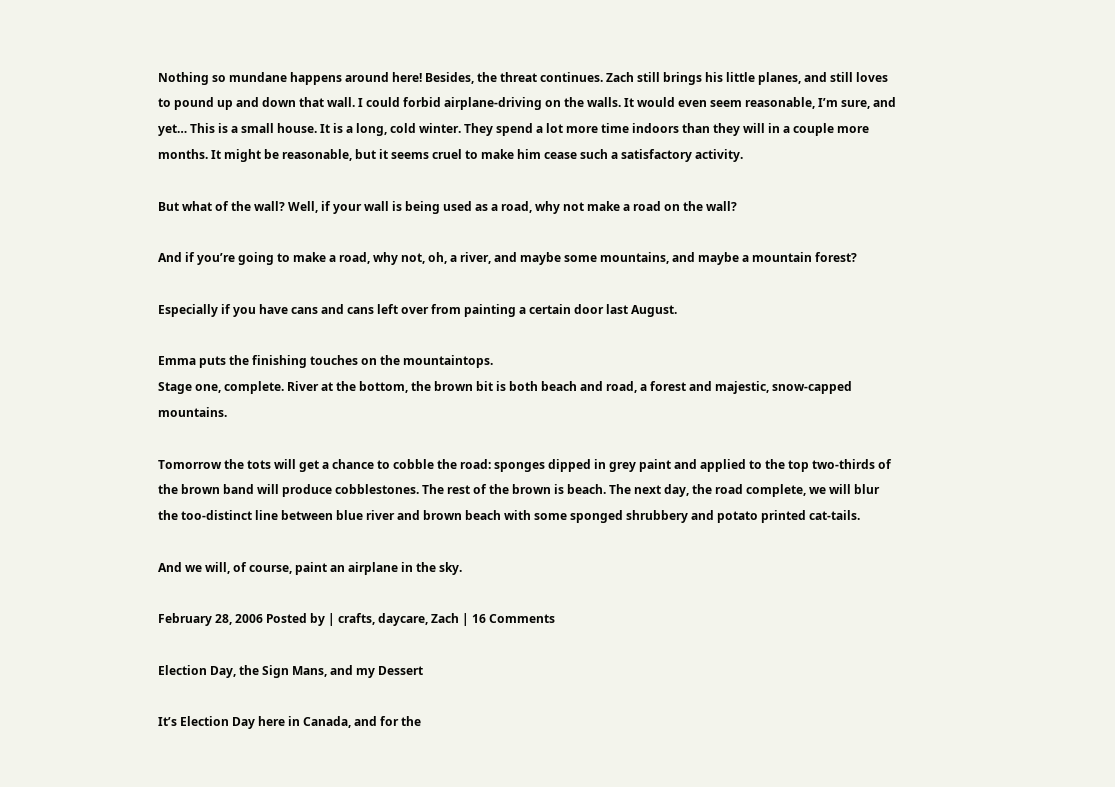Nothing so mundane happens around here! Besides, the threat continues. Zach still brings his little planes, and still loves to pound up and down that wall. I could forbid airplane-driving on the walls. It would even seem reasonable, I’m sure, and yet… This is a small house. It is a long, cold winter. They spend a lot more time indoors than they will in a couple more months. It might be reasonable, but it seems cruel to make him cease such a satisfactory activity.

But what of the wall? Well, if your wall is being used as a road, why not make a road on the wall?

And if you’re going to make a road, why not, oh, a river, and maybe some mountains, and maybe a mountain forest?

Especially if you have cans and cans left over from painting a certain door last August.

Emma puts the finishing touches on the mountaintops.
Stage one, complete. River at the bottom, the brown bit is both beach and road, a forest and majestic, snow-capped mountains.

Tomorrow the tots will get a chance to cobble the road: sponges dipped in grey paint and applied to the top two-thirds of the brown band will produce cobblestones. The rest of the brown is beach. The next day, the road complete, we will blur the too-distinct line between blue river and brown beach with some sponged shrubbery and potato printed cat-tails.

And we will, of course, paint an airplane in the sky.

February 28, 2006 Posted by | crafts, daycare, Zach | 16 Comments

Election Day, the Sign Mans, and my Dessert

It’s Election Day here in Canada, and for the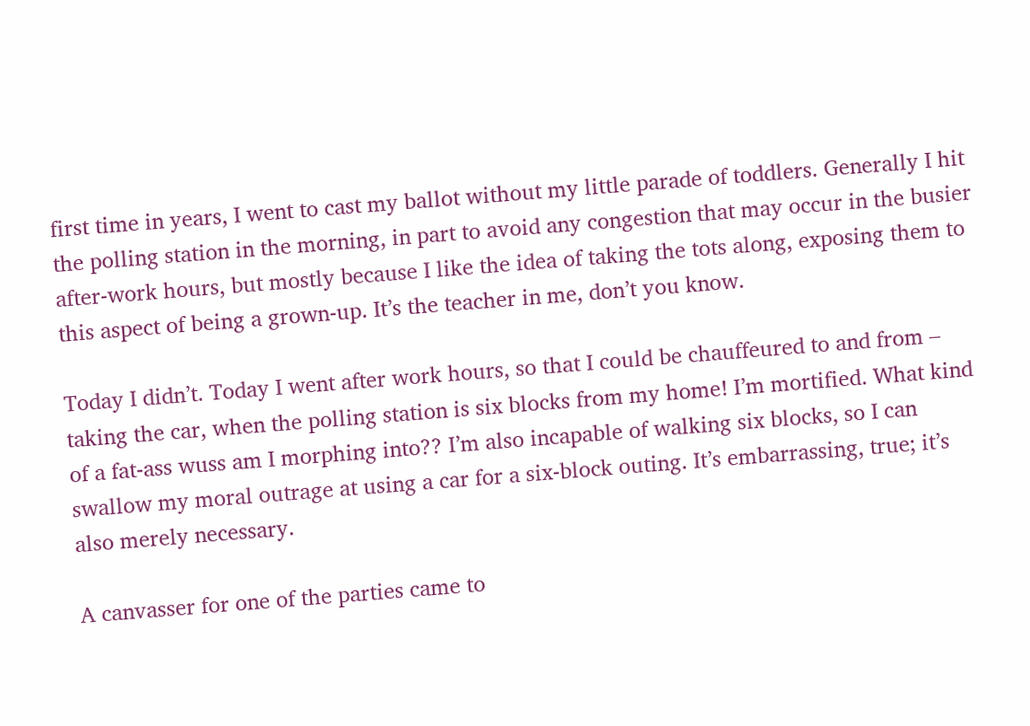first time in years, I went to cast my ballot without my little parade of toddlers. Generally I hit the polling station in the morning, in part to avoid any congestion that may occur in the busier after-work hours, but mostly because I like the idea of taking the tots along, exposing them to this aspect of being a grown-up. It’s the teacher in me, don’t you know.

Today I didn’t. Today I went after work hours, so that I could be chauffeured to and from – taking the car, when the polling station is six blocks from my home! I’m mortified. What kind of a fat-ass wuss am I morphing into?? I’m also incapable of walking six blocks, so I can swallow my moral outrage at using a car for a six-block outing. It’s embarrassing, true; it’s also merely necessary.

A canvasser for one of the parties came to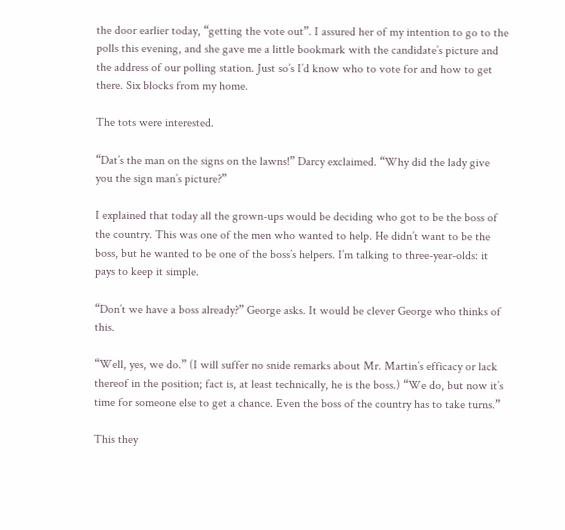the door earlier today, “getting the vote out”. I assured her of my intention to go to the polls this evening, and she gave me a little bookmark with the candidate’s picture and the address of our polling station. Just so’s I’d know who to vote for and how to get there. Six blocks from my home.

The tots were interested.

“Dat’s the man on the signs on the lawns!” Darcy exclaimed. “Why did the lady give you the sign man’s picture?”

I explained that today all the grown-ups would be deciding who got to be the boss of the country. This was one of the men who wanted to help. He didn’t want to be the boss, but he wanted to be one of the boss’s helpers. I’m talking to three-year-olds: it pays to keep it simple.

“Don’t we have a boss already?” George asks. It would be clever George who thinks of this.

“Well, yes, we do.” (I will suffer no snide remarks about Mr. Martin’s efficacy or lack thereof in the position; fact is, at least technically, he is the boss.) “We do, but now it’s time for someone else to get a chance. Even the boss of the country has to take turns.”

This they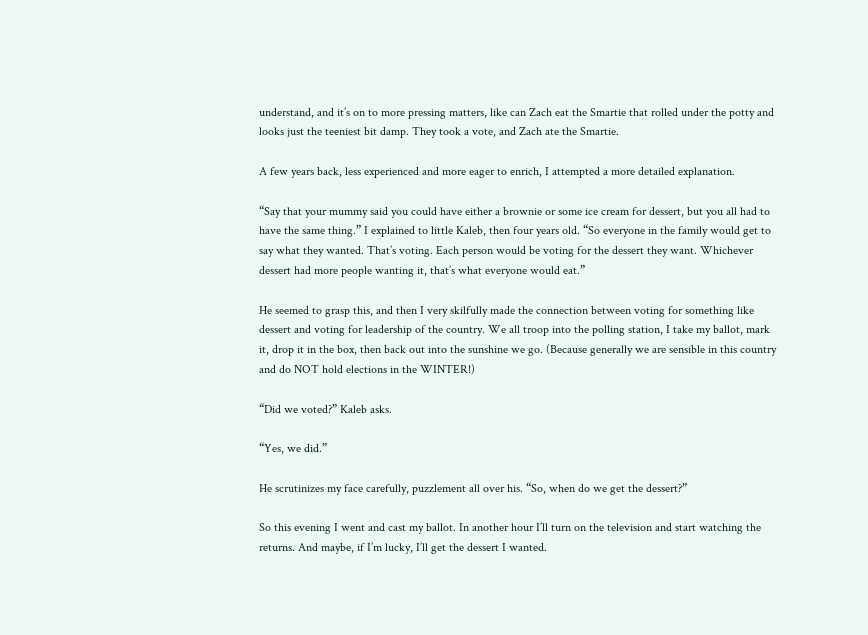understand, and it’s on to more pressing matters, like can Zach eat the Smartie that rolled under the potty and looks just the teeniest bit damp. They took a vote, and Zach ate the Smartie.

A few years back, less experienced and more eager to enrich, I attempted a more detailed explanation.

“Say that your mummy said you could have either a brownie or some ice cream for dessert, but you all had to have the same thing.” I explained to little Kaleb, then four years old. “So everyone in the family would get to say what they wanted. That’s voting. Each person would be voting for the dessert they want. Whichever dessert had more people wanting it, that’s what everyone would eat.”

He seemed to grasp this, and then I very skilfully made the connection between voting for something like dessert and voting for leadership of the country. We all troop into the polling station, I take my ballot, mark it, drop it in the box, then back out into the sunshine we go. (Because generally we are sensible in this country and do NOT hold elections in the WINTER!)

“Did we voted?” Kaleb asks.

“Yes, we did.”

He scrutinizes my face carefully, puzzlement all over his. “So, when do we get the dessert?”

So this evening I went and cast my ballot. In another hour I’ll turn on the television and start watching the returns. And maybe, if I’m lucky, I’ll get the dessert I wanted.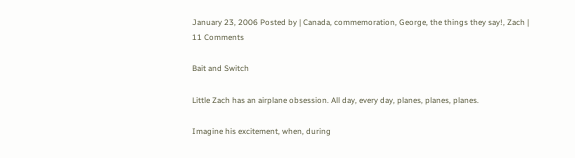January 23, 2006 Posted by | Canada, commemoration, George, the things they say!, Zach | 11 Comments

Bait and Switch

Little Zach has an airplane obsession. All day, every day, planes, planes, planes.

Imagine his excitement, when, during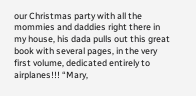our Christmas party with all the mommies and daddies right there in my house, his dada pulls out this great book with several pages, in the very first volume, dedicated entirely to airplanes!!! “Mary,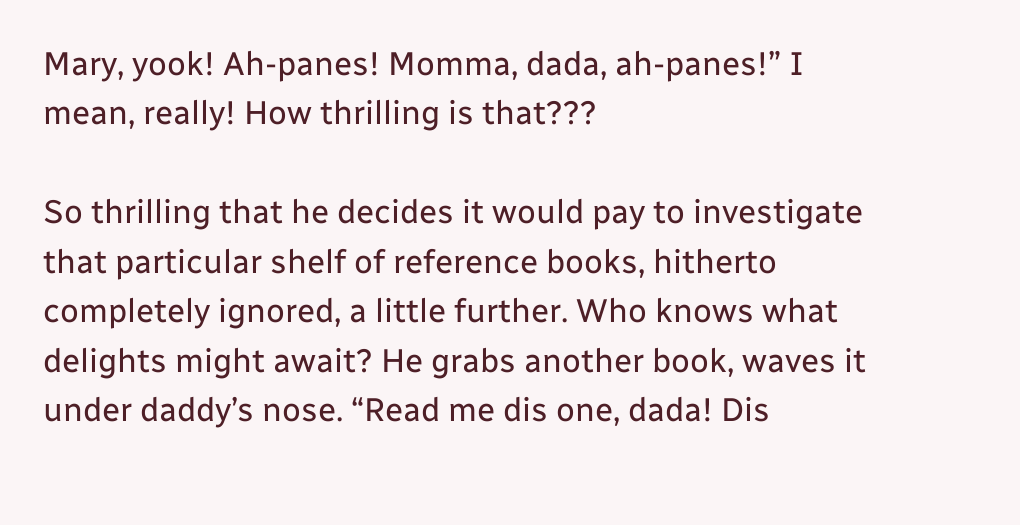Mary, yook! Ah-panes! Momma, dada, ah-panes!” I mean, really! How thrilling is that???

So thrilling that he decides it would pay to investigate that particular shelf of reference books, hitherto completely ignored, a little further. Who knows what delights might await? He grabs another book, waves it under daddy’s nose. “Read me dis one, dada! Dis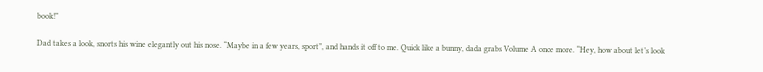book!”

Dad takes a look, snorts his wine elegantly out his nose. “Maybe in a few years, sport”, and hands it off to me. Quick like a bunny, dada grabs Volume A once more. “Hey, how about let’s look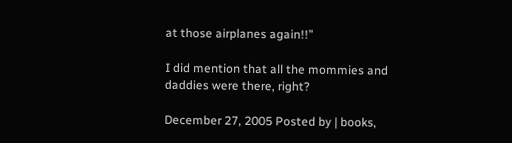at those airplanes again!!”

I did mention that all the mommies and daddies were there, right?

December 27, 2005 Posted by | books,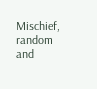Mischief, random and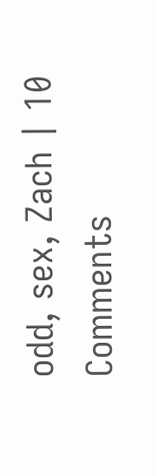odd, sex, Zach | 10 Comments